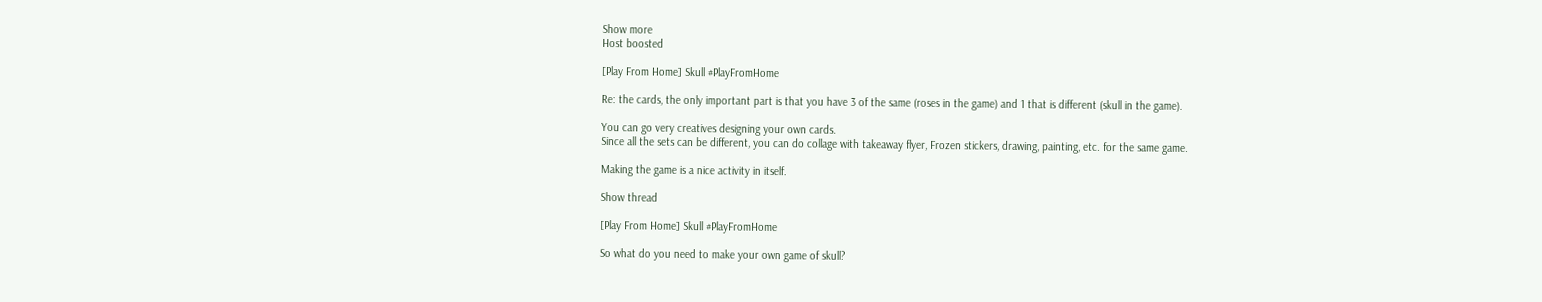Show more
Host boosted

[Play From Home] Skull #PlayFromHome

Re: the cards, the only important part is that you have 3 of the same (roses in the game) and 1 that is different (skull in the game).

You can go very creatives designing your own cards.
Since all the sets can be different, you can do collage with takeaway flyer, Frozen stickers, drawing, painting, etc. for the same game.

Making the game is a nice activity in itself.

Show thread

[Play From Home] Skull #PlayFromHome

So what do you need to make your own game of skull?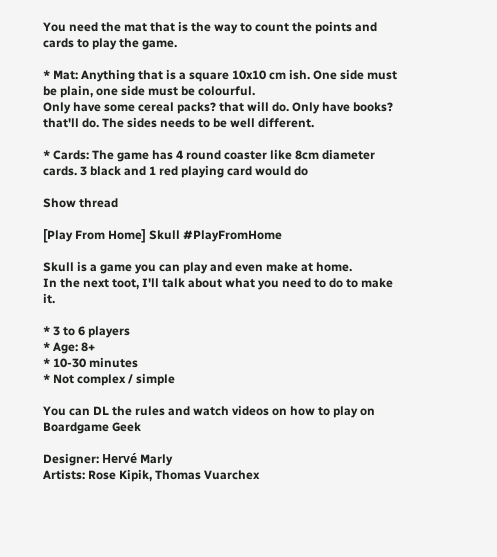You need the mat that is the way to count the points and cards to play the game.

* Mat: Anything that is a square 10x10 cm ish. One side must be plain, one side must be colourful.
Only have some cereal packs? that will do. Only have books? that'll do. The sides needs to be well different.

* Cards: The game has 4 round coaster like 8cm diameter cards. 3 black and 1 red playing card would do

Show thread

[Play From Home] Skull #PlayFromHome

Skull is a game you can play and even make at home.
In the next toot, I'll talk about what you need to do to make it.

* 3 to 6 players
* Age: 8+
* 10-30 minutes
* Not complex / simple

You can DL the rules and watch videos on how to play on Boardgame Geek

Designer: Hervé Marly
Artists: Rose Kipik, Thomas Vuarchex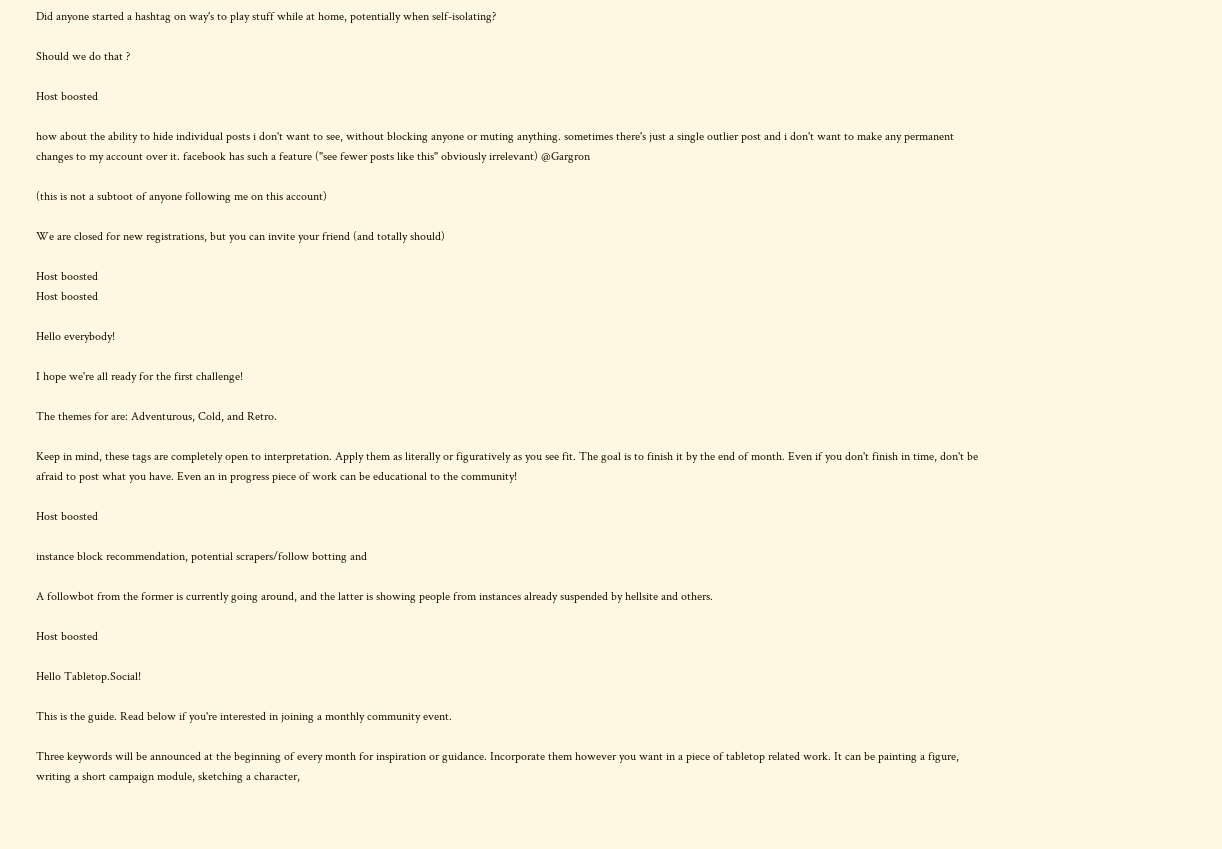Did anyone started a hashtag on way's to play stuff while at home, potentially when self-isolating?

Should we do that ?

Host boosted

how about the ability to hide individual posts i don't want to see, without blocking anyone or muting anything. sometimes there's just a single outlier post and i don't want to make any permanent changes to my account over it. facebook has such a feature ("see fewer posts like this" obviously irrelevant) @Gargron

(this is not a subtoot of anyone following me on this account)

We are closed for new registrations, but you can invite your friend (and totally should)

Host boosted
Host boosted

Hello everybody!

I hope we're all ready for the first challenge!

The themes for are: Adventurous, Cold, and Retro.

Keep in mind, these tags are completely open to interpretation. Apply them as literally or figuratively as you see fit. The goal is to finish it by the end of month. Even if you don't finish in time, don't be afraid to post what you have. Even an in progress piece of work can be educational to the community!

Host boosted

instance block recommendation, potential scrapers/follow botting and

A followbot from the former is currently going around, and the latter is showing people from instances already suspended by hellsite and others.

Host boosted

Hello Tabletop.Social!

This is the guide. Read below if you're interested in joining a monthly community event.

Three keywords will be announced at the beginning of every month for inspiration or guidance. Incorporate them however you want in a piece of tabletop related work. It can be painting a figure, writing a short campaign module, sketching a character,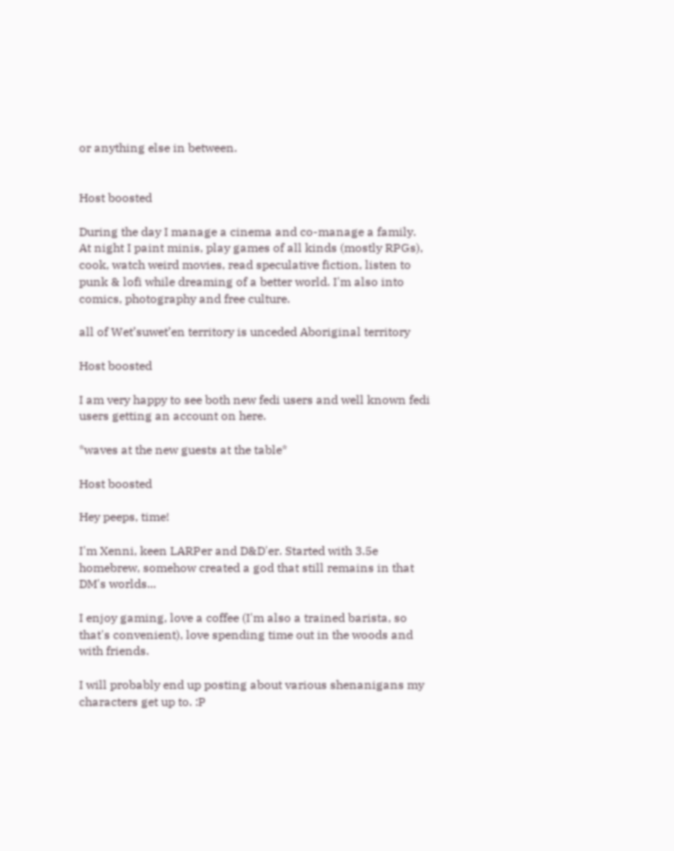or anything else in between.


Host boosted

During the day I manage a cinema and co-manage a family.
At night I paint minis, play games of all kinds (mostly RPGs), cook, watch weird movies, read speculative fiction, listen to punk & lofi while dreaming of a better world. I'm also into comics, photography and free culture.

all of Wet’suwet’en territory is unceded Aboriginal territory

Host boosted

I am very happy to see both new fedi users and well known fedi users getting an account on here.

*waves at the new guests at the table*

Host boosted

Hey peeps, time!

I'm Xenni, keen LARPer and D&D'er. Started with 3.5e homebrew, somehow created a god that still remains in that DM's worlds...

I enjoy gaming, love a coffee (I'm also a trained barista, so that's convenient), love spending time out in the woods and with friends.

I will probably end up posting about various shenanigans my characters get up to. :P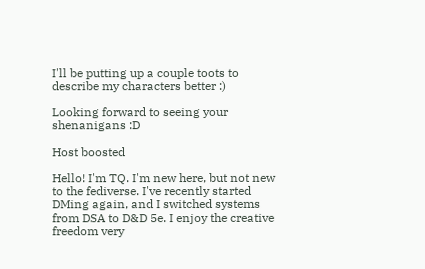I'll be putting up a couple toots to describe my characters better :)

Looking forward to seeing your shenanigans :D

Host boosted

Hello! I'm TQ. I'm new here, but not new to the fediverse. I've recently started DMing again, and I switched systems from DSA to D&D 5e. I enjoy the creative freedom very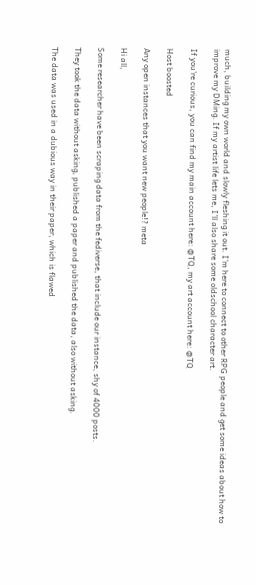much, building my own world and slowly fleshing it out. I'm here to connect to other RPG people and get some ideas about how to improve my DMing. If my artist life lets me, I'll also share some oldschool character art.

If you're curious, you can find my main account here: @TQ, my art account here: @TQ

Host boosted

Any open instances that you want new people!? meta

Hi all,

Some researcher have been scraping data from the fediverse, that include our instance, shy of 4000 posts.

They took the data without asking, published a paper and published the data, also without asking.

The data was used in a dubious way in their paper, which is flawed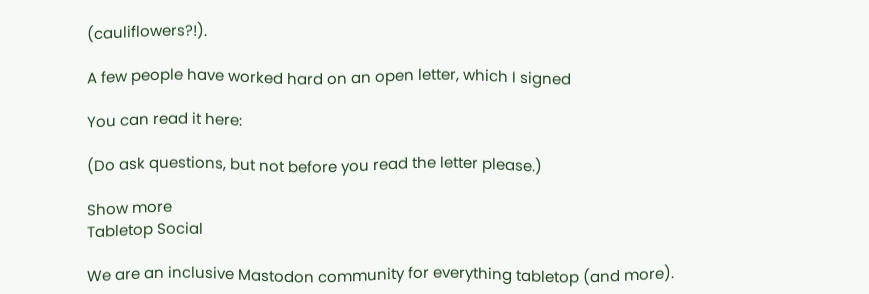(cauliflowers?!).

A few people have worked hard on an open letter, which I signed

You can read it here:

(Do ask questions, but not before you read the letter please.)

Show more
Tabletop Social

We are an inclusive Mastodon community for everything tabletop (and more).